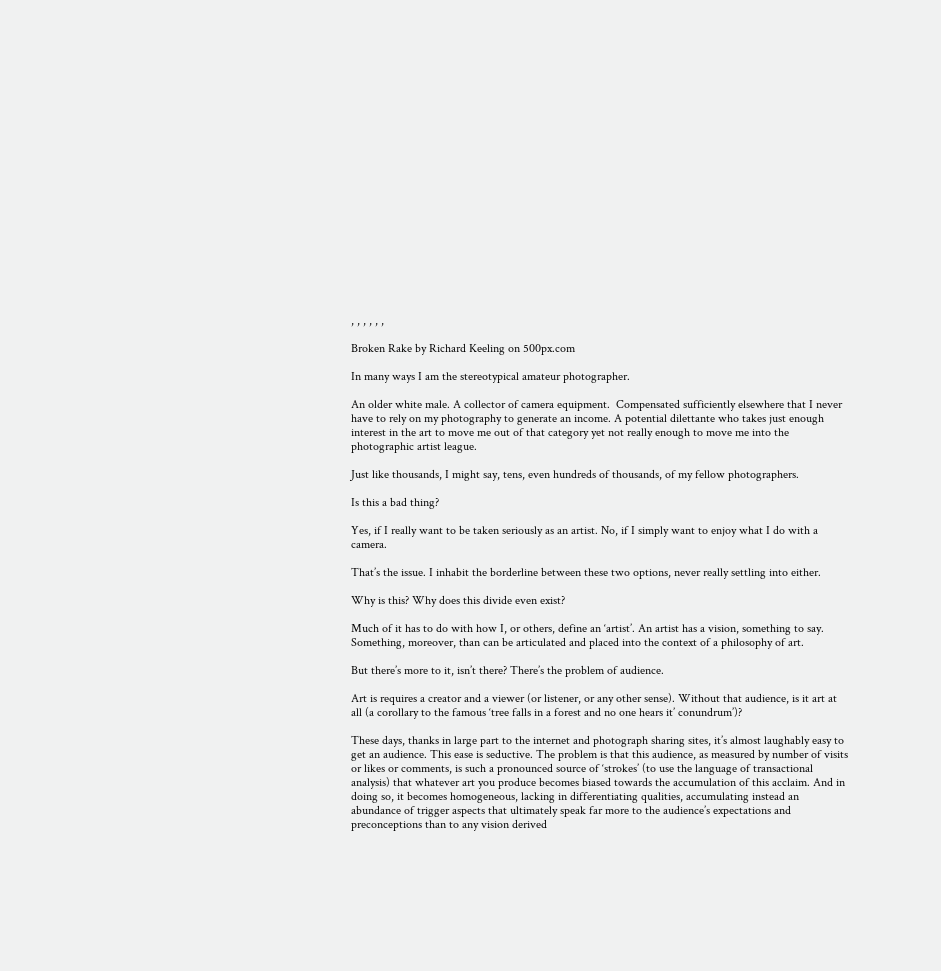, , , , , ,

Broken Rake by Richard Keeling on 500px.com

In many ways I am the stereotypical amateur photographer.

An older white male. A collector of camera equipment.  Compensated sufficiently elsewhere that I never have to rely on my photography to generate an income. A potential dilettante who takes just enough interest in the art to move me out of that category yet not really enough to move me into the photographic artist league.

Just like thousands, I might say, tens, even hundreds of thousands, of my fellow photographers.

Is this a bad thing?

Yes, if I really want to be taken seriously as an artist. No, if I simply want to enjoy what I do with a camera.

That’s the issue. I inhabit the borderline between these two options, never really settling into either.

Why is this? Why does this divide even exist?

Much of it has to do with how I, or others, define an ‘artist’. An artist has a vision, something to say. Something, moreover, than can be articulated and placed into the context of a philosophy of art.

But there’s more to it, isn’t there? There’s the problem of audience.

Art is requires a creator and a viewer (or listener, or any other sense). Without that audience, is it art at all (a corollary to the famous ‘tree falls in a forest and no one hears it’ conundrum’)?

These days, thanks in large part to the internet and photograph sharing sites, it’s almost laughably easy to get an audience. This ease is seductive. The problem is that this audience, as measured by number of visits or likes or comments, is such a pronounced source of ‘strokes’ (to use the language of transactional analysis) that whatever art you produce becomes biased towards the accumulation of this acclaim. And in doing so, it becomes homogeneous, lacking in differentiating qualities, accumulating instead an abundance of trigger aspects that ultimately speak far more to the audience’s expectations and preconceptions than to any vision derived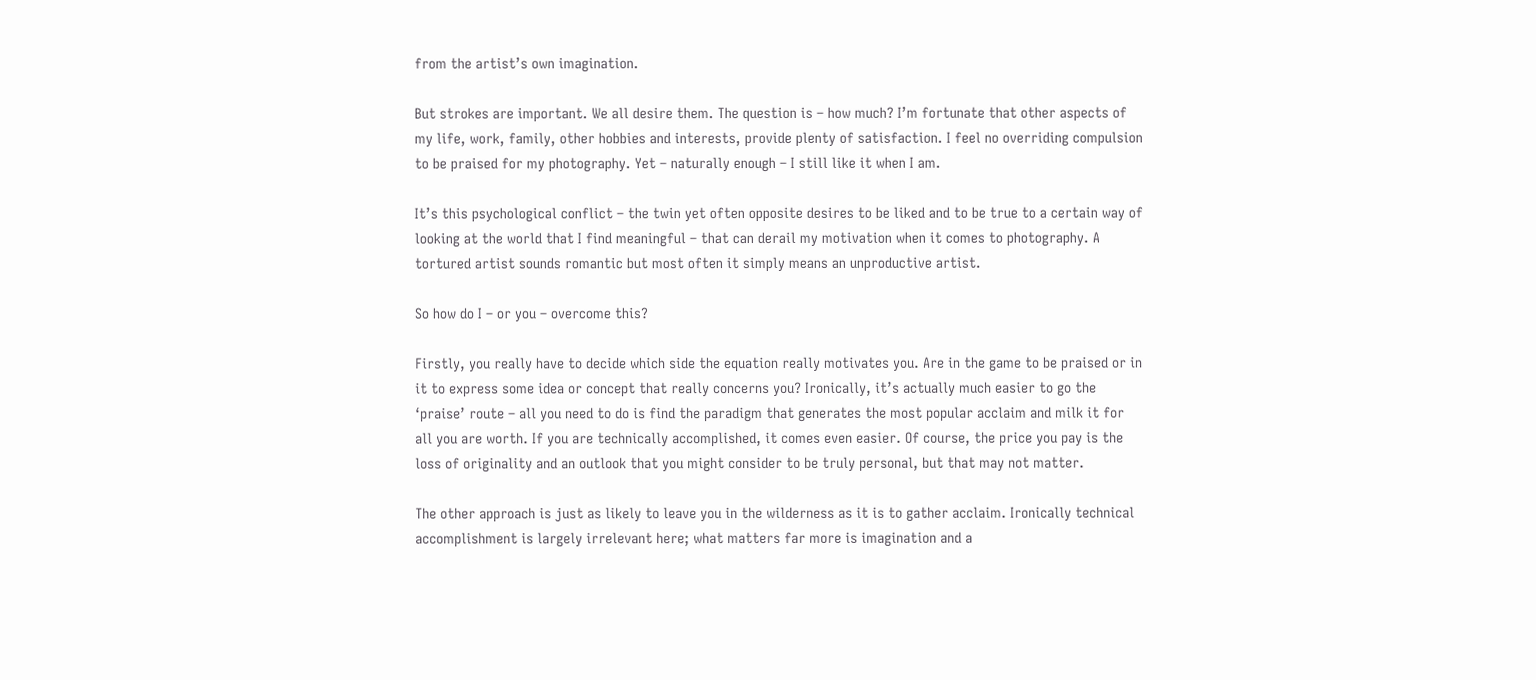from the artist’s own imagination.

But strokes are important. We all desire them. The question is – how much? I’m fortunate that other aspects of my life, work, family, other hobbies and interests, provide plenty of satisfaction. I feel no overriding compulsion to be praised for my photography. Yet – naturally enough – I still like it when I am.

It’s this psychological conflict – the twin yet often opposite desires to be liked and to be true to a certain way of looking at the world that I find meaningful – that can derail my motivation when it comes to photography. A tortured artist sounds romantic but most often it simply means an unproductive artist.

So how do I – or you – overcome this?

Firstly, you really have to decide which side the equation really motivates you. Are in the game to be praised or in it to express some idea or concept that really concerns you? Ironically, it’s actually much easier to go the ‘praise’ route – all you need to do is find the paradigm that generates the most popular acclaim and milk it for all you are worth. If you are technically accomplished, it comes even easier. Of course, the price you pay is the loss of originality and an outlook that you might consider to be truly personal, but that may not matter.

The other approach is just as likely to leave you in the wilderness as it is to gather acclaim. Ironically technical accomplishment is largely irrelevant here; what matters far more is imagination and a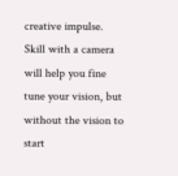creative impulse. Skill with a camera will help you fine tune your vision, but without the vision to start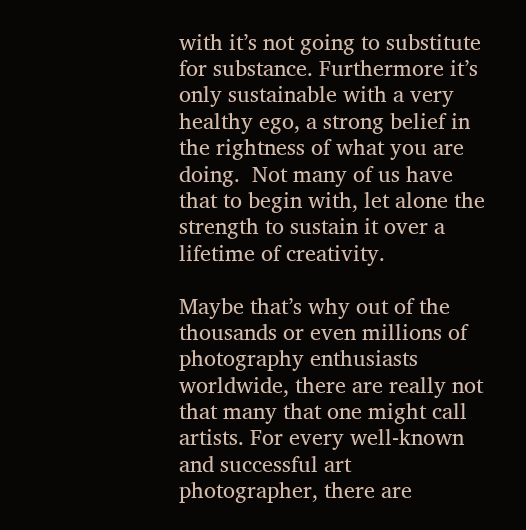with it’s not going to substitute for substance. Furthermore it’s only sustainable with a very healthy ego, a strong belief in the rightness of what you are doing.  Not many of us have that to begin with, let alone the strength to sustain it over a lifetime of creativity.

Maybe that’s why out of the thousands or even millions of photography enthusiasts worldwide, there are really not that many that one might call artists. For every well-known and successful art photographer, there are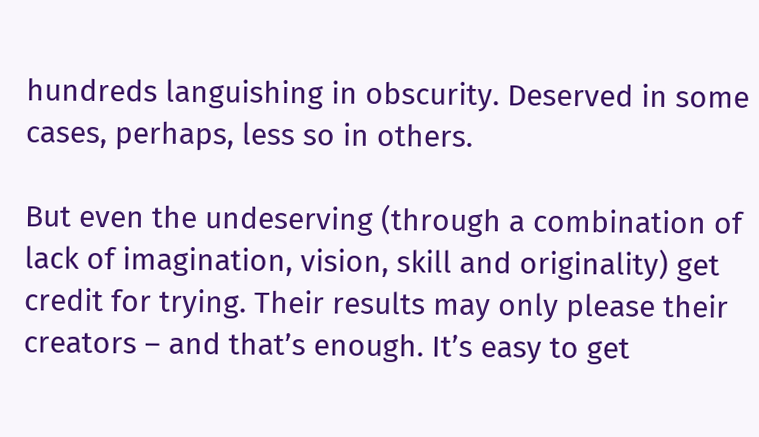hundreds languishing in obscurity. Deserved in some cases, perhaps, less so in others.

But even the undeserving (through a combination of lack of imagination, vision, skill and originality) get credit for trying. Their results may only please their creators – and that’s enough. It’s easy to get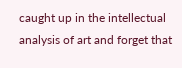caught up in the intellectual analysis of art and forget that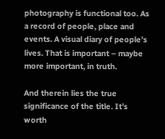photography is functional too. As a record of people, place and events. A visual diary of people’s lives. That is important – maybe more important, in truth.

And therein lies the true significance of the title. It’s worth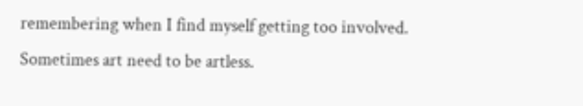remembering when I find myself getting too involved. Sometimes art need to be artless.